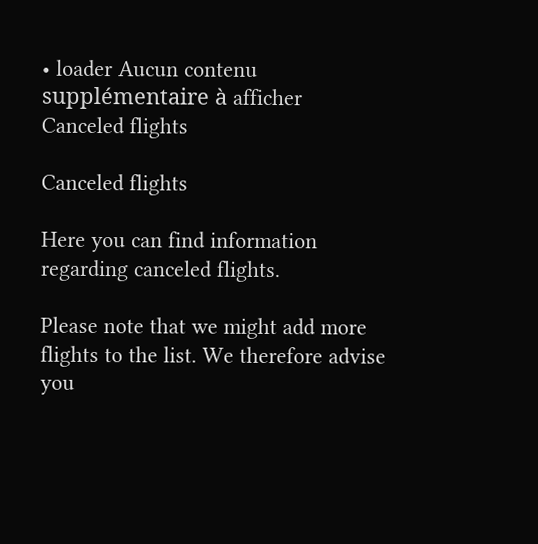• loader Aucun contenu supplémentaire à afficher
Canceled flights

Canceled flights

Here you can find information regarding canceled flights.

Please note that we might add more flights to the list. We therefore advise you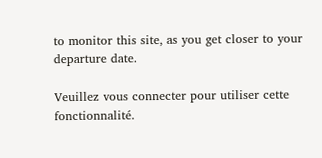to monitor this site, as you get closer to your departure date.

Veuillez vous connecter pour utiliser cette fonctionnalité.